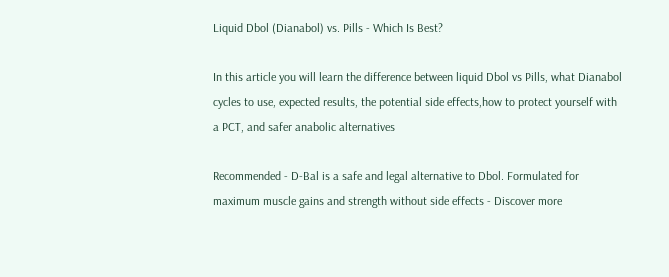Liquid Dbol (Dianabol) vs. Pills - Which Is Best?

In this article you will learn the difference between liquid Dbol vs Pills, what Dianabol cycles to use, expected results, the potential side effects,how to protect yourself with a PCT, and safer anabolic alternatives

Recommended - D-Bal is a safe and legal alternative to Dbol. Formulated for maximum muscle gains and strength without side effects - Discover more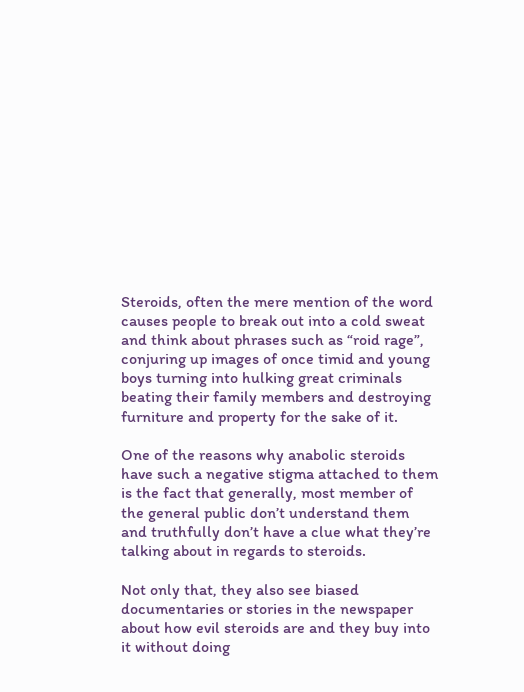Steroids, often the mere mention of the word causes people to break out into a cold sweat and think about phrases such as “roid rage”, conjuring up images of once timid and young boys turning into hulking great criminals beating their family members and destroying furniture and property for the sake of it.

One of the reasons why anabolic steroids have such a negative stigma attached to them is the fact that generally, most member of the general public don’t understand them and truthfully don’t have a clue what they’re talking about in regards to steroids.

Not only that, they also see biased documentaries or stories in the newspaper about how evil steroids are and they buy into it without doing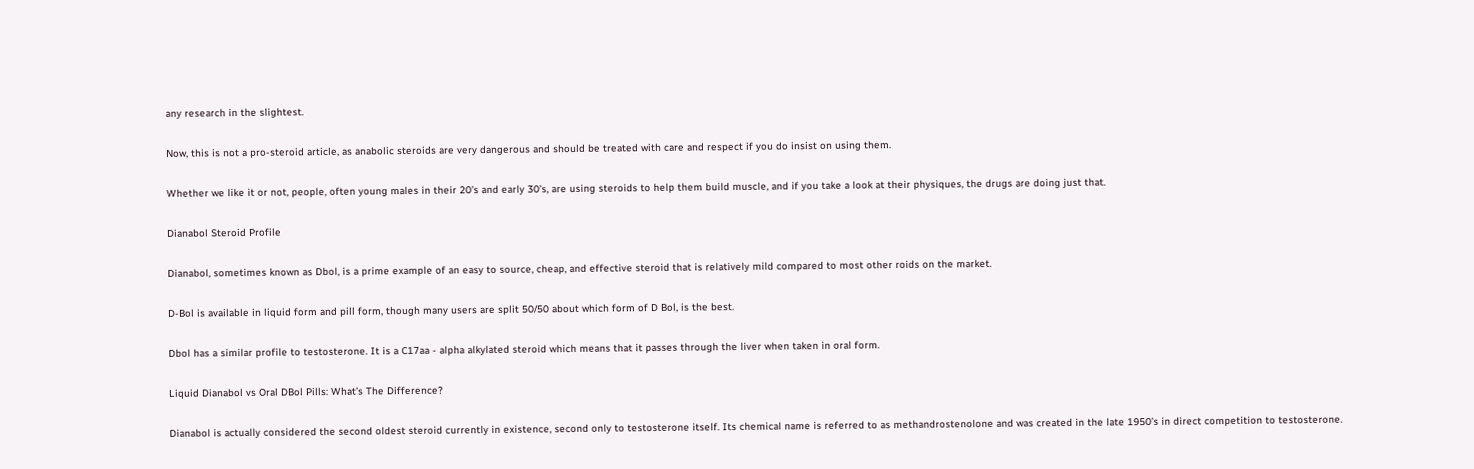any research in the slightest.

Now, this is not a pro-steroid article, as anabolic steroids are very dangerous and should be treated with care and respect if you do insist on using them.

Whether we like it or not, people, often young males in their 20’s and early 30’s, are using steroids to help them build muscle, and if you take a look at their physiques, the drugs are doing just that.

Dianabol Steroid Profile

Dianabol, sometimes known as Dbol, is a prime example of an easy to source, cheap, and effective steroid that is relatively mild compared to most other roids on the market.

D-Bol is available in liquid form and pill form, though many users are split 50/50 about which form of D Bol, is the best.

Dbol has a similar profile to testosterone. It is a C17aa - alpha alkylated steroid which means that it passes through the liver when taken in oral form.

Liquid Dianabol vs Oral DBol Pills: What’s The Difference?

Dianabol is actually considered the second oldest steroid currently in existence, second only to testosterone itself. Its chemical name is referred to as methandrostenolone and was created in the late 1950’s in direct competition to testosterone.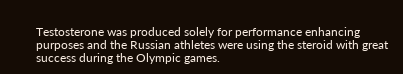Testosterone was produced solely for performance enhancing purposes and the Russian athletes were using the steroid with great success during the Olympic games.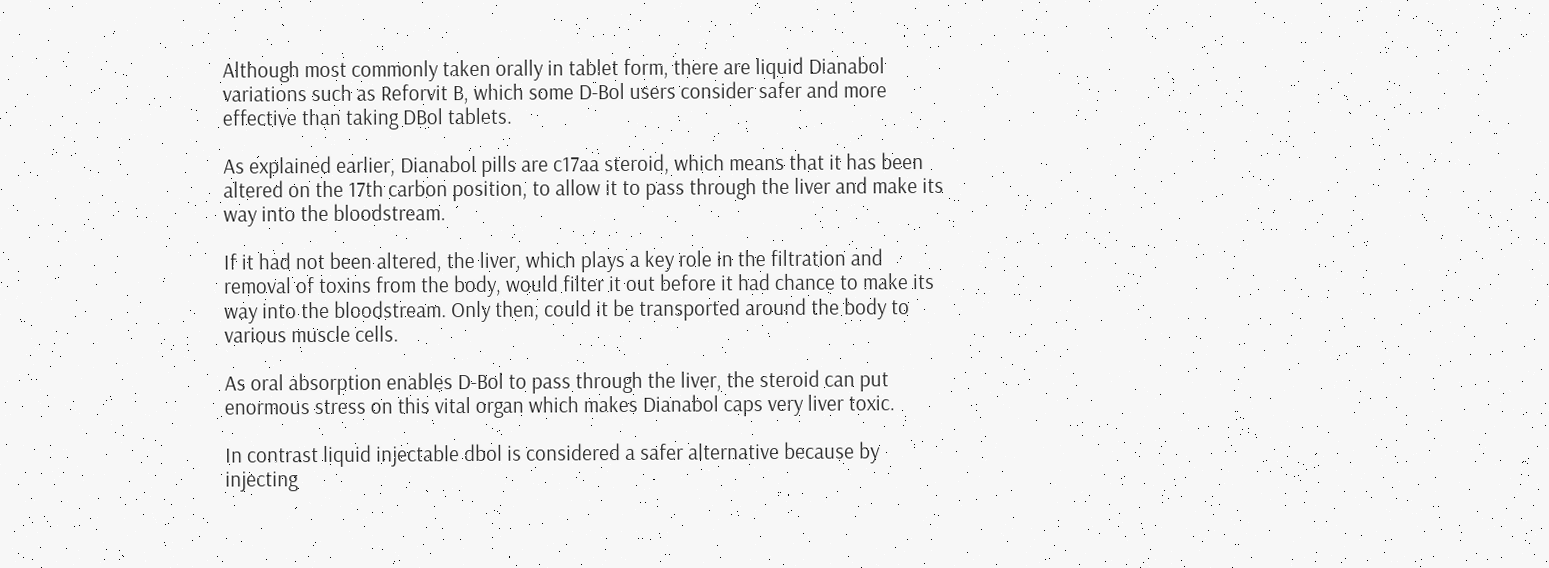Although most commonly taken orally in tablet form, there are liquid Dianabol variations such as Reforvit B, which some D-Bol users consider safer and more effective than taking DBol tablets.

As explained earlier, Dianabol pills are c17aa steroid, which means that it has been altered on the 17th carbon position, to allow it to pass through the liver and make its way into the bloodstream.

If it had not been altered, the liver, which plays a key role in the filtration and removal of toxins from the body, would filter it out before it had chance to make its way into the bloodstream. Only then, could it be transported around the body to various muscle cells.

As oral absorption enables D-Bol to pass through the liver, the steroid can put enormous stress on this vital organ which makes Dianabol caps very liver toxic.

In contrast liquid injectable dbol is considered a safer alternative because by injecting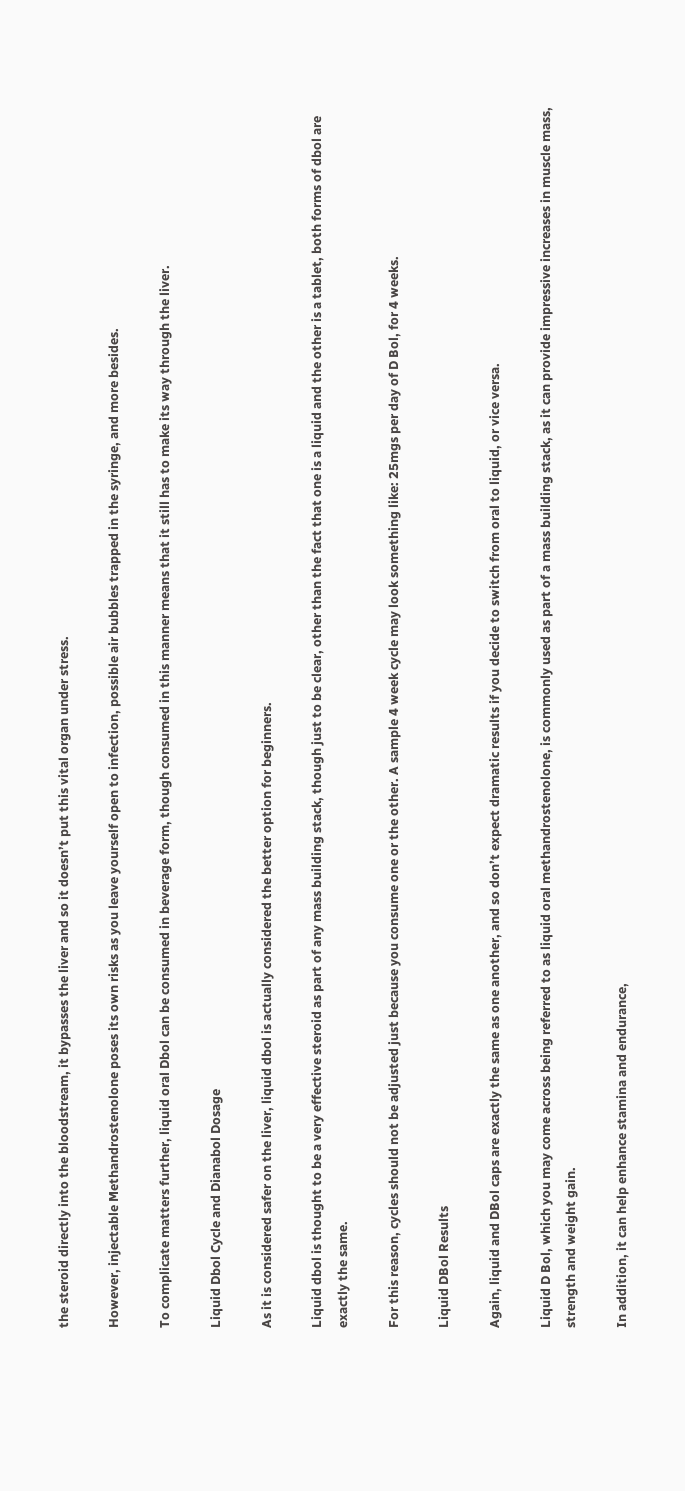the steroid directly into the bloodstream, it bypasses the liver and so it doesn’t put this vital organ under stress.

However, injectable Methandrostenolone poses its own risks as you leave yourself open to infection, possible air bubbles trapped in the syringe, and more besides.

To complicate matters further, liquid oral Dbol can be consumed in beverage form, though consumed in this manner means that it still has to make its way through the liver.

Liquid Dbol Cycle and Dianabol Dosage

As it is considered safer on the liver, liquid dbol is actually considered the better option for beginners.

Liquid dbol is thought to be a very effective steroid as part of any mass building stack, though just to be clear, other than the fact that one is a liquid and the other is a tablet, both forms of dbol are exactly the same.

For this reason, cycles should not be adjusted just because you consume one or the other. A sample 4 week cycle may look something like: 25mgs per day of D Bol, for 4 weeks.

Liquid DBol Results

Again, liquid and DBol caps are exactly the same as one another, and so don’t expect dramatic results if you decide to switch from oral to liquid, or vice versa.

Liquid D Bol, which you may come across being referred to as liquid oral methandrostenolone, is commonly used as part of a mass building stack, as it can provide impressive increases in muscle mass, strength and weight gain.

In addition, it can help enhance stamina and endurance,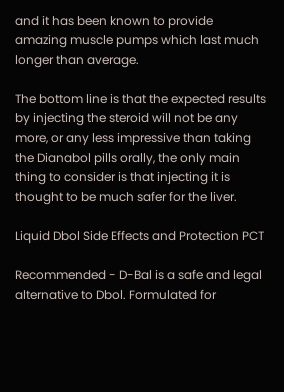and it has been known to provide amazing muscle pumps which last much longer than average.

The bottom line is that the expected results by injecting the steroid will not be any more, or any less impressive than taking the Dianabol pills orally, the only main thing to consider is that injecting it is thought to be much safer for the liver.

Liquid Dbol Side Effects and Protection PCT

Recommended - D-Bal is a safe and legal alternative to Dbol. Formulated for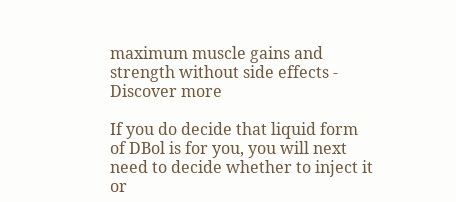maximum muscle gains and strength without side effects - Discover more

If you do decide that liquid form of DBol is for you, you will next need to decide whether to inject it or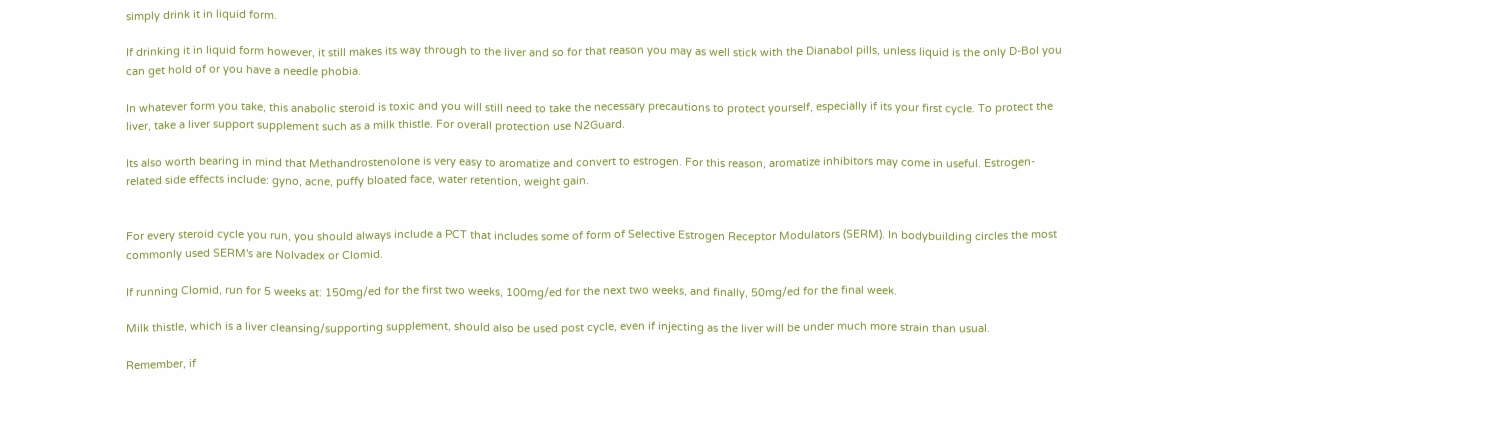simply drink it in liquid form.

If drinking it in liquid form however, it still makes its way through to the liver and so for that reason you may as well stick with the Dianabol pills, unless liquid is the only D-Bol you can get hold of or you have a needle phobia.

In whatever form you take, this anabolic steroid is toxic and you will still need to take the necessary precautions to protect yourself, especially if its your first cycle. To protect the liver, take a liver support supplement such as a milk thistle. For overall protection use N2Guard.

Its also worth bearing in mind that Methandrostenolone is very easy to aromatize and convert to estrogen. For this reason, aromatize inhibitors may come in useful. Estrogen-related side effects include: gyno, acne, puffy bloated face, water retention, weight gain.


For every steroid cycle you run, you should always include a PCT that includes some of form of Selective Estrogen Receptor Modulators (SERM). In bodybuilding circles the most commonly used SERM's are Nolvadex or Clomid.

If running Clomid, run for 5 weeks at: 150mg/ed for the first two weeks, 100mg/ed for the next two weeks, and finally, 50mg/ed for the final week.

Milk thistle, which is a liver cleansing/supporting supplement, should also be used post cycle, even if injecting as the liver will be under much more strain than usual.

Remember, if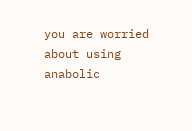you are worried about using anabolic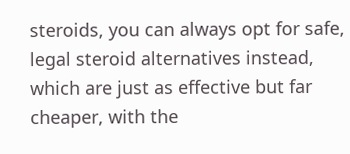steroids, you can always opt for safe, legal steroid alternatives instead, which are just as effective but far cheaper, with the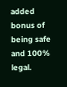added bonus of being safe and 100% legal.